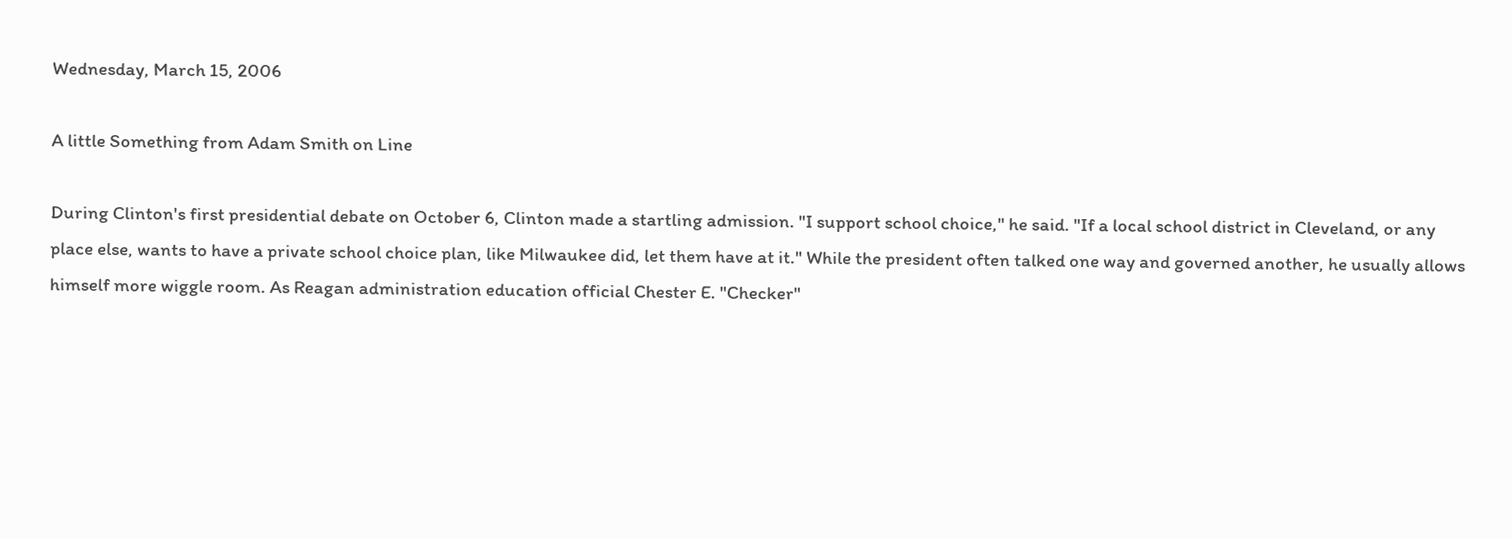Wednesday, March 15, 2006

A little Something from Adam Smith on Line

During Clinton's first presidential debate on October 6, Clinton made a startling admission. "I support school choice," he said. "If a local school district in Cleveland, or any place else, wants to have a private school choice plan, like Milwaukee did, let them have at it." While the president often talked one way and governed another, he usually allows himself more wiggle room. As Reagan administration education official Chester E. "Checker"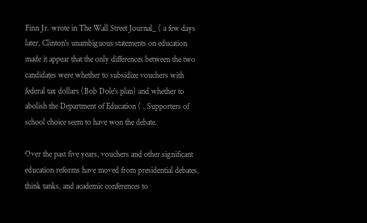Finn Jr. wrote in The Wall Street Journal_ ( a few days later, Clinton's unambiguous statements on education made it appear that the only differences between the two candidates were whether to subsidize vouchers with federal tax dollars (Bob Dole's plan) and whether to abolish the Department of Education ( . Supporters of school choice seem to have won the debate.

Over the past five years, vouchers and other significant education reforms have moved from presidential debates, think tanks, and academic conferences to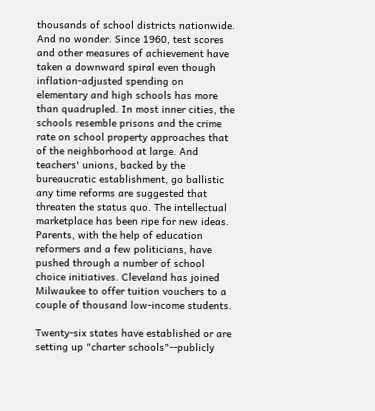thousands of school districts nationwide. And no wonder. Since 1960, test scores and other measures of achievement have taken a downward spiral even though inflation-adjusted spending on elementary and high schools has more than quadrupled. In most inner cities, the schools resemble prisons and the crime rate on school property approaches that of the neighborhood at large. And teachers' unions, backed by the bureaucratic establishment, go ballistic any time reforms are suggested that threaten the status quo. The intellectual marketplace has been ripe for new ideas.
Parents, with the help of education reformers and a few politicians, have pushed through a number of school choice initiatives. Cleveland has joined Milwaukee to offer tuition vouchers to a couple of thousand low-income students.

Twenty-six states have established or are setting up "charter schools"--publicly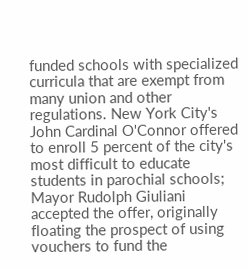funded schools with specialized curricula that are exempt from many union and other regulations. New York City's John Cardinal O'Connor offered to enroll 5 percent of the city's most difficult to educate students in parochial schools; Mayor Rudolph Giuliani accepted the offer, originally floating the prospect of using vouchers to fund the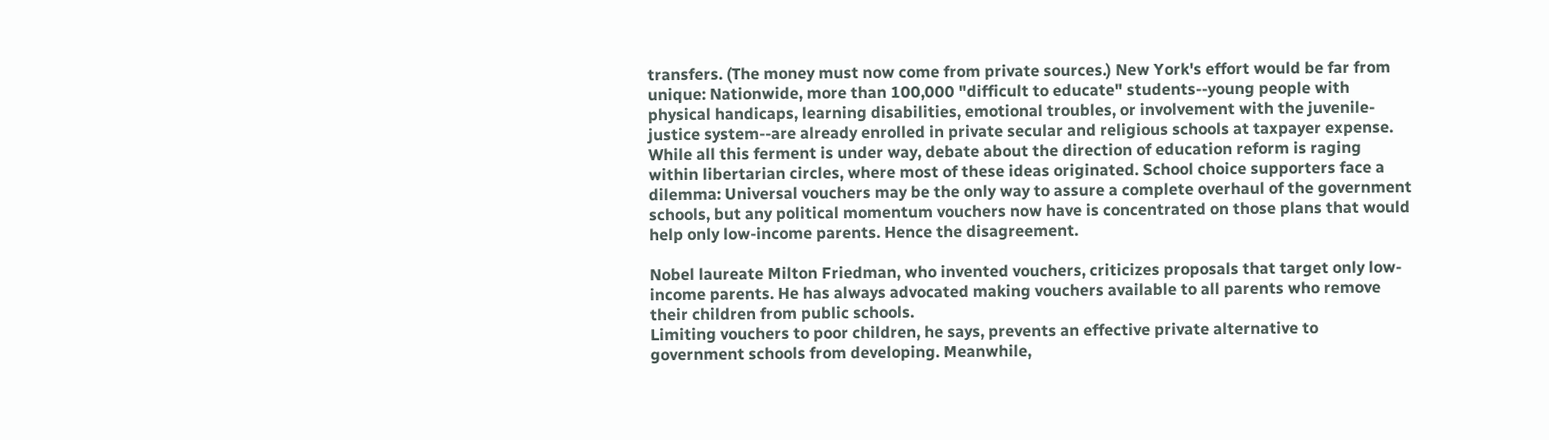transfers. (The money must now come from private sources.) New York's effort would be far from unique: Nationwide, more than 100,000 "difficult to educate" students--young people with physical handicaps, learning disabilities, emotional troubles, or involvement with the juvenile-justice system--are already enrolled in private secular and religious schools at taxpayer expense.
While all this ferment is under way, debate about the direction of education reform is raging within libertarian circles, where most of these ideas originated. School choice supporters face a dilemma: Universal vouchers may be the only way to assure a complete overhaul of the government schools, but any political momentum vouchers now have is concentrated on those plans that would help only low-income parents. Hence the disagreement.

Nobel laureate Milton Friedman, who invented vouchers, criticizes proposals that target only low-income parents. He has always advocated making vouchers available to all parents who remove their children from public schools.
Limiting vouchers to poor children, he says, prevents an effective private alternative to government schools from developing. Meanwhile,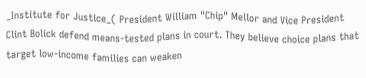_Institute for Justice_( President William "Chip" Mellor and Vice President Clint Bolick defend means-tested plans in court. They believe choice plans that target low-income families can weaken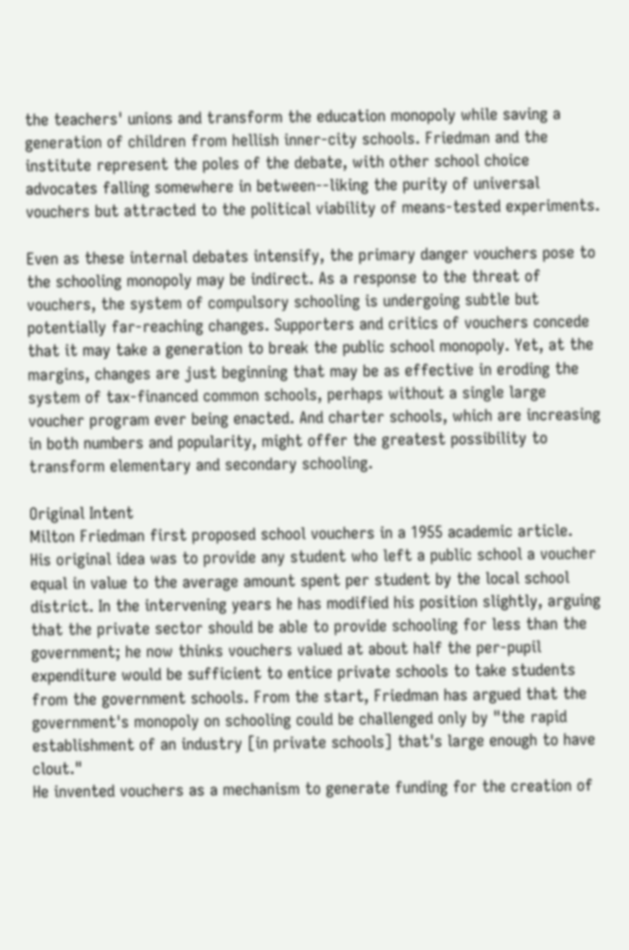the teachers' unions and transform the education monopoly while saving a generation of children from hellish inner-city schools. Friedman and the institute represent the poles of the debate, with other school choice advocates falling somewhere in between--liking the purity of universal vouchers but attracted to the political viability of means-tested experiments.

Even as these internal debates intensify, the primary danger vouchers pose to the schooling monopoly may be indirect. As a response to the threat of vouchers, the system of compulsory schooling is undergoing subtle but potentially far-reaching changes. Supporters and critics of vouchers concede that it may take a generation to break the public school monopoly. Yet, at the margins, changes are just beginning that may be as effective in eroding the system of tax-financed common schools, perhaps without a single large voucher program ever being enacted. And charter schools, which are increasing in both numbers and popularity, might offer the greatest possibility to transform elementary and secondary schooling.

Original Intent
Milton Friedman first proposed school vouchers in a 1955 academic article.
His original idea was to provide any student who left a public school a voucher equal in value to the average amount spent per student by the local school district. In the intervening years he has modified his position slightly, arguing that the private sector should be able to provide schooling for less than the government; he now thinks vouchers valued at about half the per-pupil expenditure would be sufficient to entice private schools to take students from the government schools. From the start, Friedman has argued that the government's monopoly on schooling could be challenged only by "the rapid establishment of an industry [in private schools] that's large enough to have clout."
He invented vouchers as a mechanism to generate funding for the creation of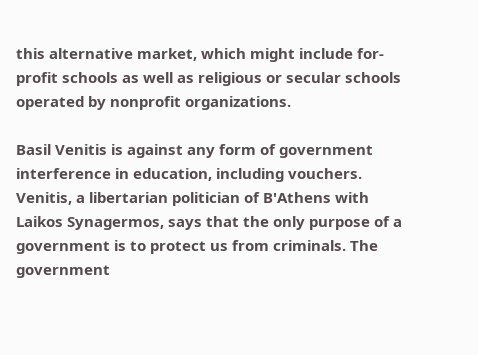this alternative market, which might include for-profit schools as well as religious or secular schools operated by nonprofit organizations.

Basil Venitis is against any form of government interference in education, including vouchers. Venitis, a libertarian politician of B'Athens with Laikos Synagermos, says that the only purpose of a government is to protect us from criminals. The government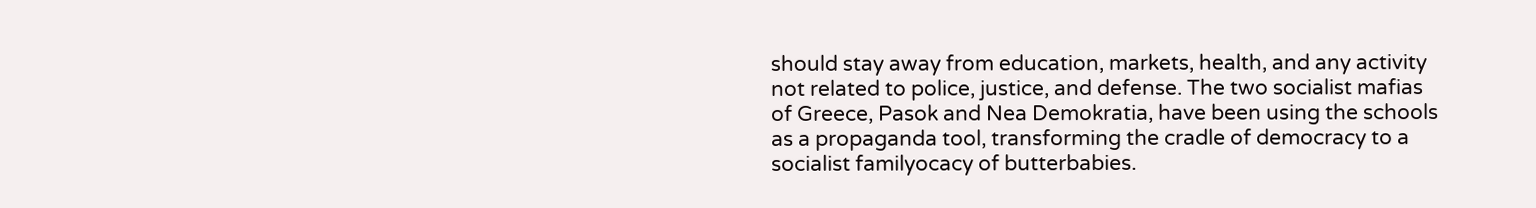should stay away from education, markets, health, and any activity not related to police, justice, and defense. The two socialist mafias of Greece, Pasok and Nea Demokratia, have been using the schools as a propaganda tool, transforming the cradle of democracy to a socialist familyocacy of butterbabies.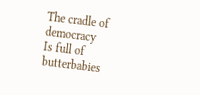The cradle of democracy
Is full of butterbabies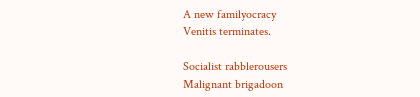A new familyocracy
Venitis terminates.

Socialist rabblerousers
Malignant brigadoon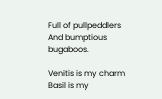Full of pullpeddlers
And bumptious bugaboos.

Venitis is my charm
Basil is my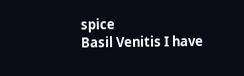spice
Basil Venitis I have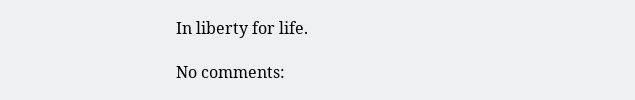In liberty for life.

No comments: